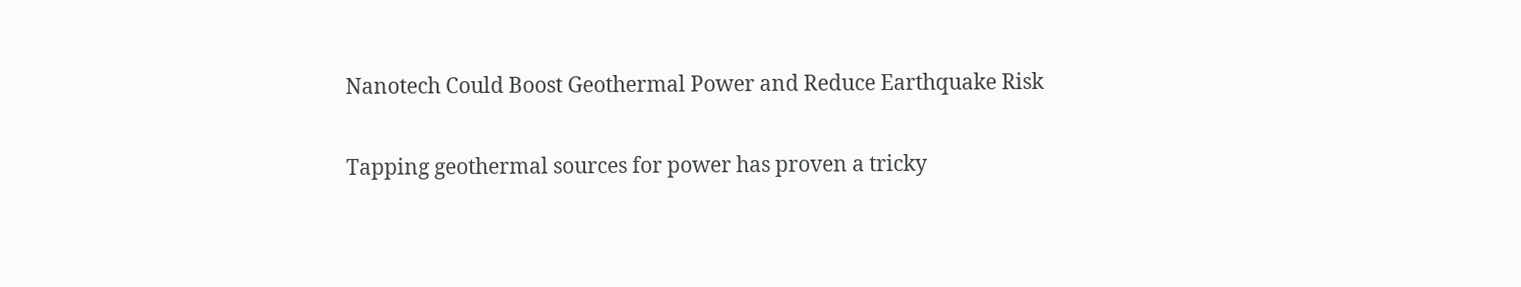Nanotech Could Boost Geothermal Power and Reduce Earthquake Risk

Tapping geothermal sources for power has proven a tricky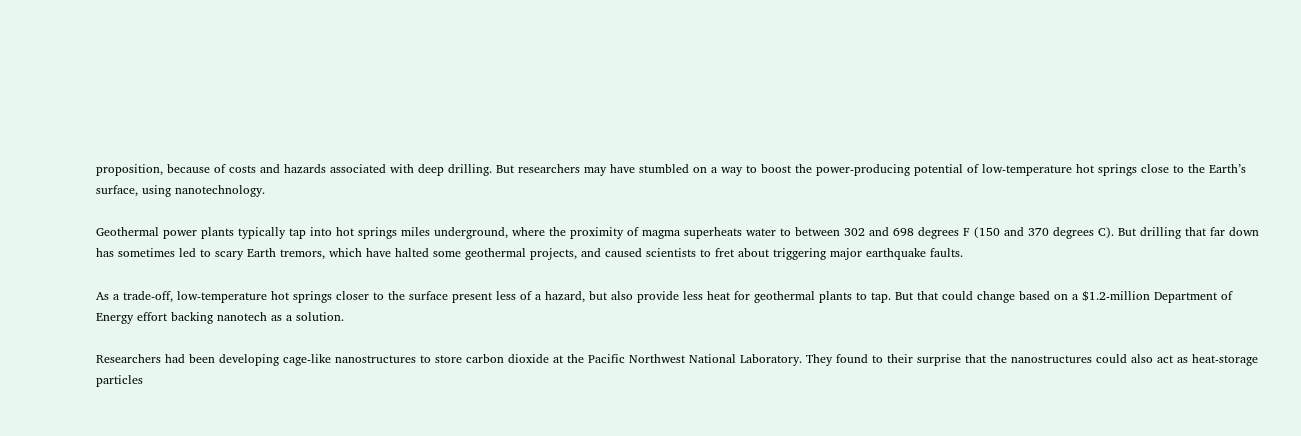proposition, because of costs and hazards associated with deep drilling. But researchers may have stumbled on a way to boost the power-producing potential of low-temperature hot springs close to the Earth’s surface, using nanotechnology.

Geothermal power plants typically tap into hot springs miles underground, where the proximity of magma superheats water to between 302 and 698 degrees F (150 and 370 degrees C). But drilling that far down has sometimes led to scary Earth tremors, which have halted some geothermal projects, and caused scientists to fret about triggering major earthquake faults.

As a trade-off, low-temperature hot springs closer to the surface present less of a hazard, but also provide less heat for geothermal plants to tap. But that could change based on a $1.2-million Department of Energy effort backing nanotech as a solution.

Researchers had been developing cage-like nanostructures to store carbon dioxide at the Pacific Northwest National Laboratory. They found to their surprise that the nanostructures could also act as heat-storage particles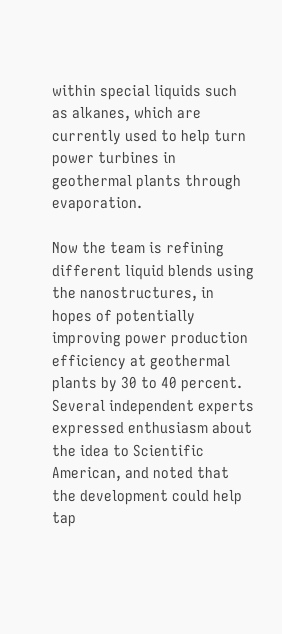within special liquids such as alkanes, which are currently used to help turn power turbines in geothermal plants through evaporation.

Now the team is refining different liquid blends using the nanostructures, in hopes of potentially improving power production efficiency at geothermal plants by 30 to 40 percent. Several independent experts expressed enthusiasm about the idea to Scientific American, and noted that the development could help tap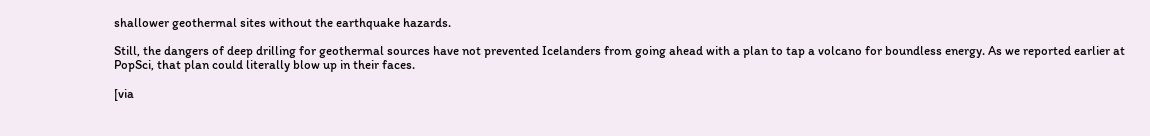shallower geothermal sites without the earthquake hazards.

Still, the dangers of deep drilling for geothermal sources have not prevented Icelanders from going ahead with a plan to tap a volcano for boundless energy. As we reported earlier at PopSci, that plan could literally blow up in their faces.

[via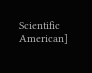Scientific American]